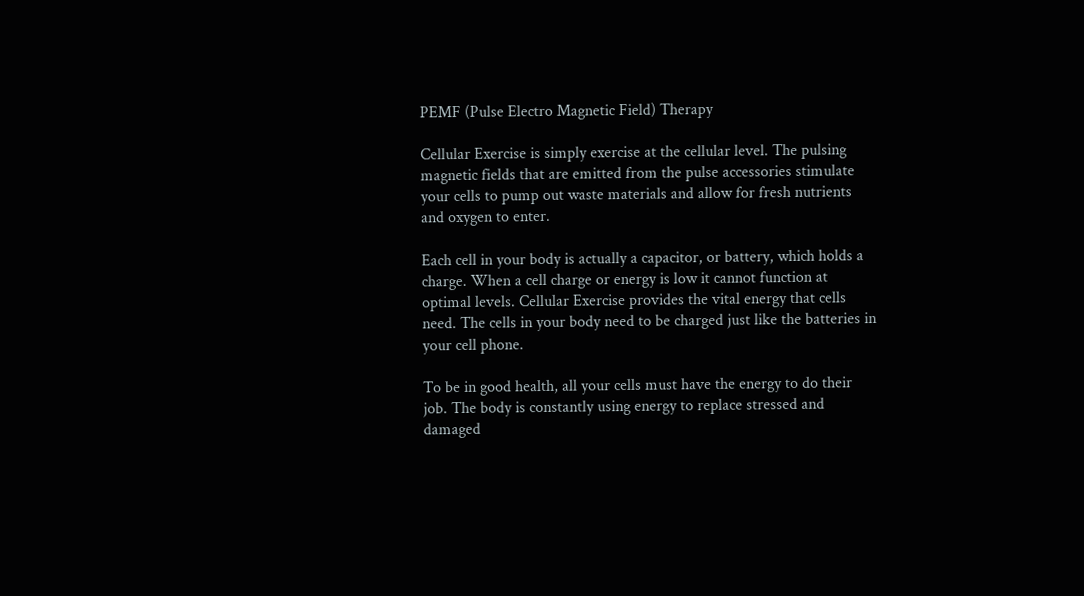PEMF (Pulse Electro Magnetic Field) Therapy

Cellular Exercise is simply exercise at the cellular level. The pulsing magnetic fields that are emitted from the pulse accessories stimulate your cells to pump out waste materials and allow for fresh nutrients and oxygen to enter.

Each cell in your body is actually a capacitor, or battery, which holds a charge. When a cell charge or energy is low it cannot function at optimal levels. Cellular Exercise provides the vital energy that cells need. The cells in your body need to be charged just like the batteries in your cell phone.

To be in good health, all your cells must have the energy to do their job. The body is constantly using energy to replace stressed and damaged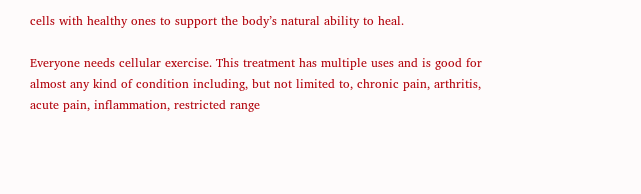cells with healthy ones to support the body’s natural ability to heal.

Everyone needs cellular exercise. This treatment has multiple uses and is good for almost any kind of condition including, but not limited to, chronic pain, arthritis, acute pain, inflammation, restricted range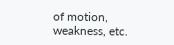of motion, weakness, etc.